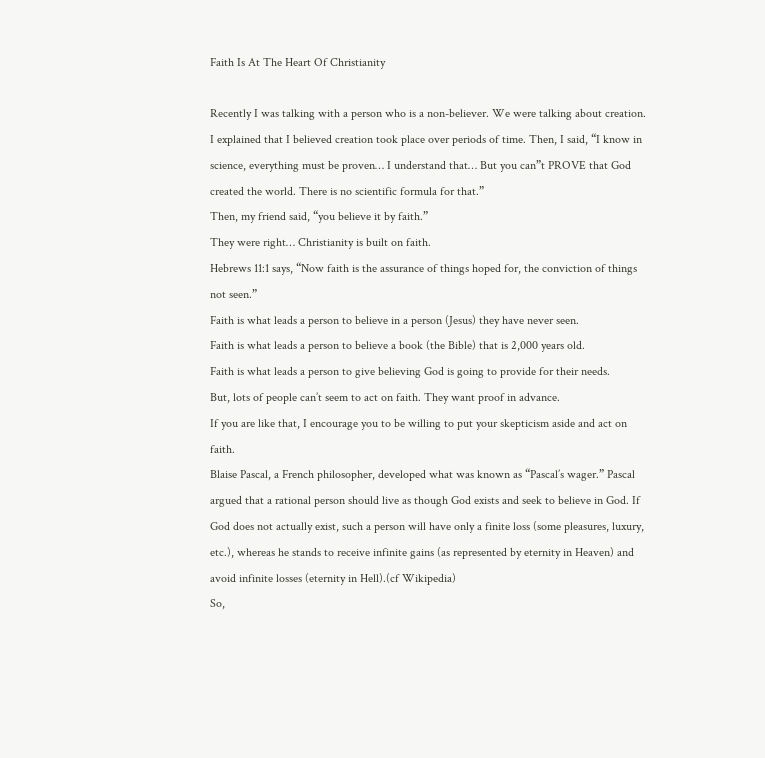Faith Is At The Heart Of Christianity

Recently I was talking with a person who is a non-believer. We were talking about creation. I explained that I believed creation took place over periods of time. Then, I said, “I know in science, everything must be proven… I understand that… But you can”t PROVE that God created the world. There is no scientific formula for that.”
Then, my friend said, “you believe it by faith.”
They were right… Christianity is built on faith.
Hebrews 11:1 says, “Now faith is the assurance of things hoped for, the conviction of things not seen.”
Faith is what leads a person to believe in a person (Jesus) they have never seen.
Faith is what leads a person to believe a book (the Bible) that is 2,000 years old.
Faith is what leads a person to give believing God is going to provide for their needs.
But, lots of people can’t seem to act on faith. They want proof in advance.
If you are like that, I encourage you to be willing to put your skepticism aside and act on faith.
Blaise Pascal, a French philosopher, developed what was known as “Pascal’s wager.” Pascal argued that a rational person should live as though God exists and seek to believe in God. If God does not actually exist, such a person will have only a finite loss (some pleasures, luxury, etc.), whereas he stands to receive infinite gains (as represented by eternity in Heaven) and avoid infinite losses (eternity in Hell).(cf Wikipedia)
So,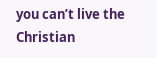you can’t live the Christian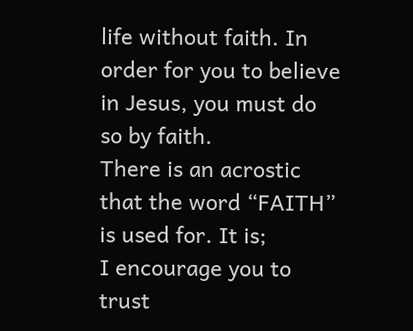life without faith. In order for you to believe in Jesus, you must do so by faith.
There is an acrostic that the word “FAITH” is used for. It is;
I encourage you to trust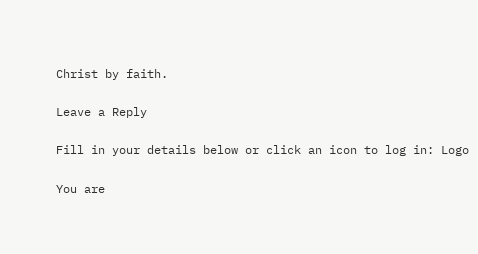Christ by faith.

Leave a Reply

Fill in your details below or click an icon to log in: Logo

You are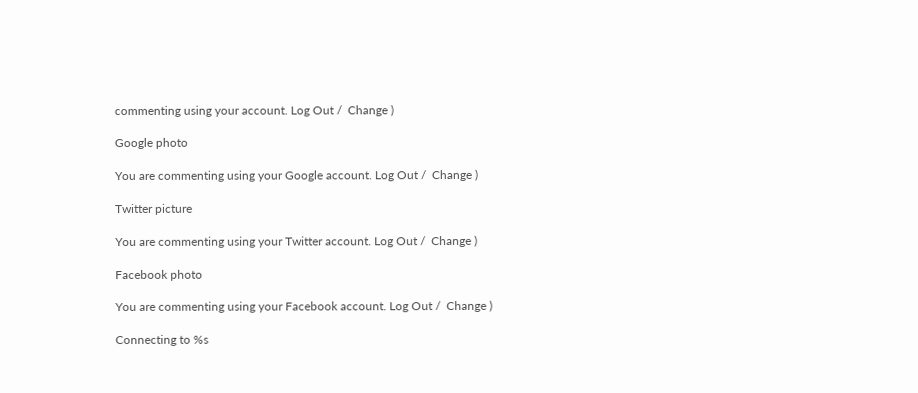commenting using your account. Log Out /  Change )

Google photo

You are commenting using your Google account. Log Out /  Change )

Twitter picture

You are commenting using your Twitter account. Log Out /  Change )

Facebook photo

You are commenting using your Facebook account. Log Out /  Change )

Connecting to %s